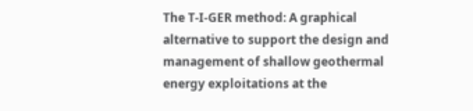The T-I-GER method: A graphical alternative to support the design and management of shallow geothermal energy exploitations at the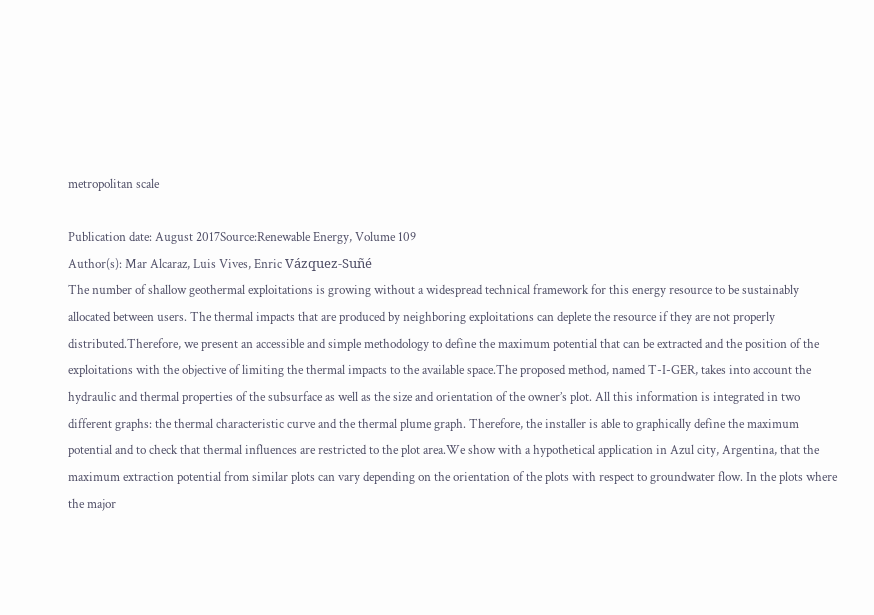metropolitan scale

Publication date: August 2017Source:Renewable Energy, Volume 109
Author(s): Mar Alcaraz, Luis Vives, Enric Vázquez-Suñé
The number of shallow geothermal exploitations is growing without a widespread technical framework for this energy resource to be sustainably allocated between users. The thermal impacts that are produced by neighboring exploitations can deplete the resource if they are not properly distributed.Therefore, we present an accessible and simple methodology to define the maximum potential that can be extracted and the position of the exploitations with the objective of limiting the thermal impacts to the available space.The proposed method, named T-I-GER, takes into account the hydraulic and thermal properties of the subsurface as well as the size and orientation of the owner’s plot. All this information is integrated in two different graphs: the thermal characteristic curve and the thermal plume graph. Therefore, the installer is able to graphically define the maximum potential and to check that thermal influences are restricted to the plot area.We show with a hypothetical application in Azul city, Argentina, that the maximum extraction potential from similar plots can vary depending on the orientation of the plots with respect to groundwater flow. In the plots where the major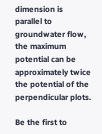dimension is parallel to groundwater flow, the maximum potential can be approximately twice the potential of the perpendicular plots.

Be the first to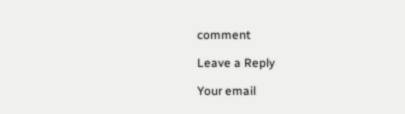comment

Leave a Reply

Your email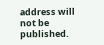address will not be published.